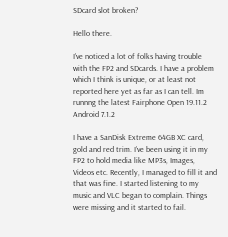SDcard slot broken?

Hello there.

I’ve noticed a lot of folks having trouble with the FP2 and SDcards. I have a problem which I think is unique, or at least not reported here yet as far as I can tell. Im runnng the latest Fairphone Open 19.11.2 Android 7.1.2

I have a SanDisk Extreme 64GB XC card, gold and red trim. I’ve been using it in my FP2 to hold media like MP3s, Images, Videos etc. Recently, I managed to fill it and that was fine. I started listening to my music and VLC began to complain. Things were missing and it started to fail.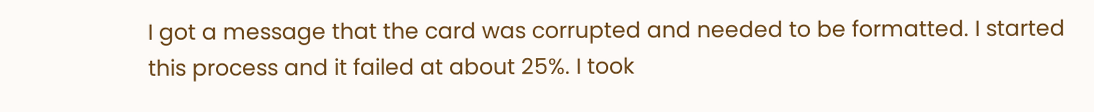I got a message that the card was corrupted and needed to be formatted. I started this process and it failed at about 25%. I took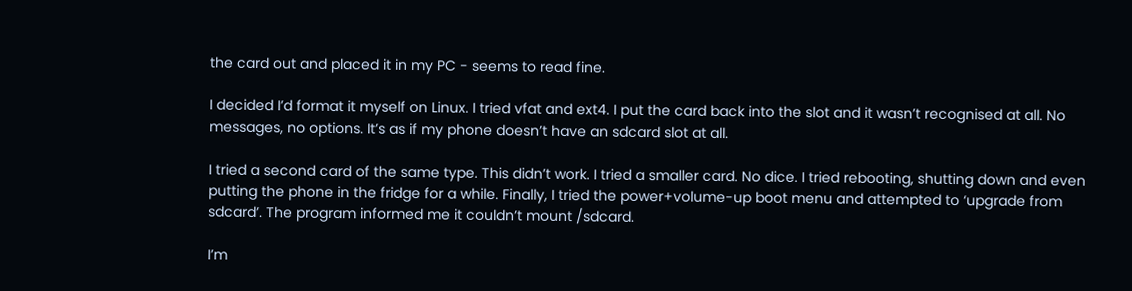the card out and placed it in my PC - seems to read fine.

I decided I’d format it myself on Linux. I tried vfat and ext4. I put the card back into the slot and it wasn’t recognised at all. No messages, no options. It’s as if my phone doesn’t have an sdcard slot at all.

I tried a second card of the same type. This didn’t work. I tried a smaller card. No dice. I tried rebooting, shutting down and even putting the phone in the fridge for a while. Finally, I tried the power+volume-up boot menu and attempted to ‘upgrade from sdcard’. The program informed me it couldn’t mount /sdcard.

I’m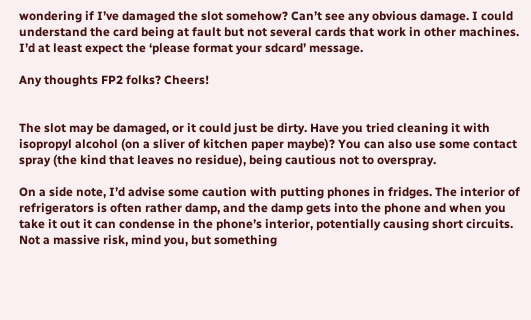wondering if I’ve damaged the slot somehow? Can’t see any obvious damage. I could understand the card being at fault but not several cards that work in other machines. I’d at least expect the ‘please format your sdcard’ message.

Any thoughts FP2 folks? Cheers!


The slot may be damaged, or it could just be dirty. Have you tried cleaning it with isopropyl alcohol (on a sliver of kitchen paper maybe)? You can also use some contact spray (the kind that leaves no residue), being cautious not to overspray.

On a side note, I’d advise some caution with putting phones in fridges. The interior of refrigerators is often rather damp, and the damp gets into the phone and when you take it out it can condense in the phone’s interior, potentially causing short circuits. Not a massive risk, mind you, but something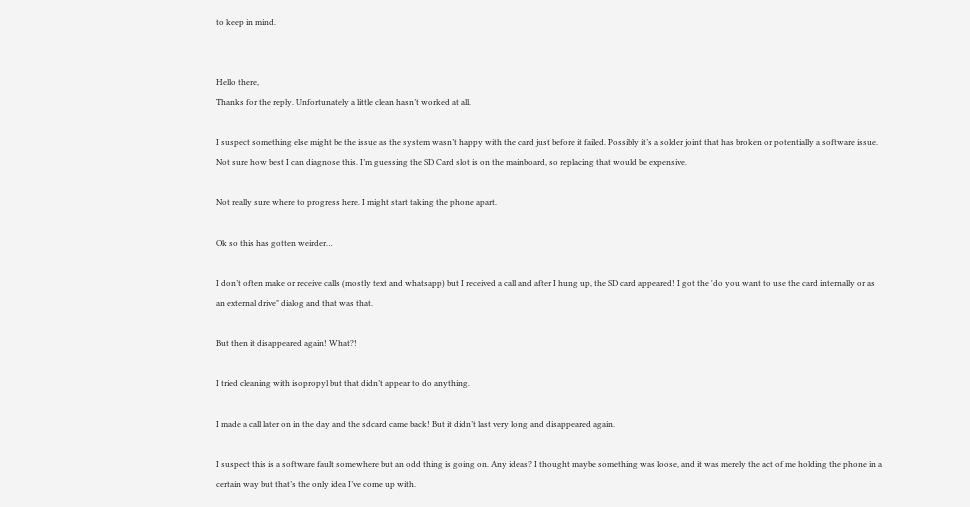to keep in mind.


Hello there,
Thanks for the reply. Unfortunately a little clean hasn’t worked at all.

I suspect something else might be the issue as the system wasn’t happy with the card just before it failed. Possibly it’s a solder joint that has broken or potentially a software issue. Not sure how best I can diagnose this. I’m guessing the SD Card slot is on the mainboard, so replacing that would be expensive.

Not really sure where to progress here. I might start taking the phone apart.

Ok so this has gotten weirder…

I don’t often make or receive calls (mostly text and whatsapp) but I received a call and after I hung up, the SD card appeared! I got the 'do you want to use the card internally or as an external drive" dialog and that was that.

But then it disappeared again! What?!

I tried cleaning with isopropyl but that didn’t appear to do anything.

I made a call later on in the day and the sdcard came back! But it didn’t last very long and disappeared again.

I suspect this is a software fault somewhere but an odd thing is going on. Any ideas? I thought maybe something was loose, and it was merely the act of me holding the phone in a certain way but that’s the only idea I’ve come up with.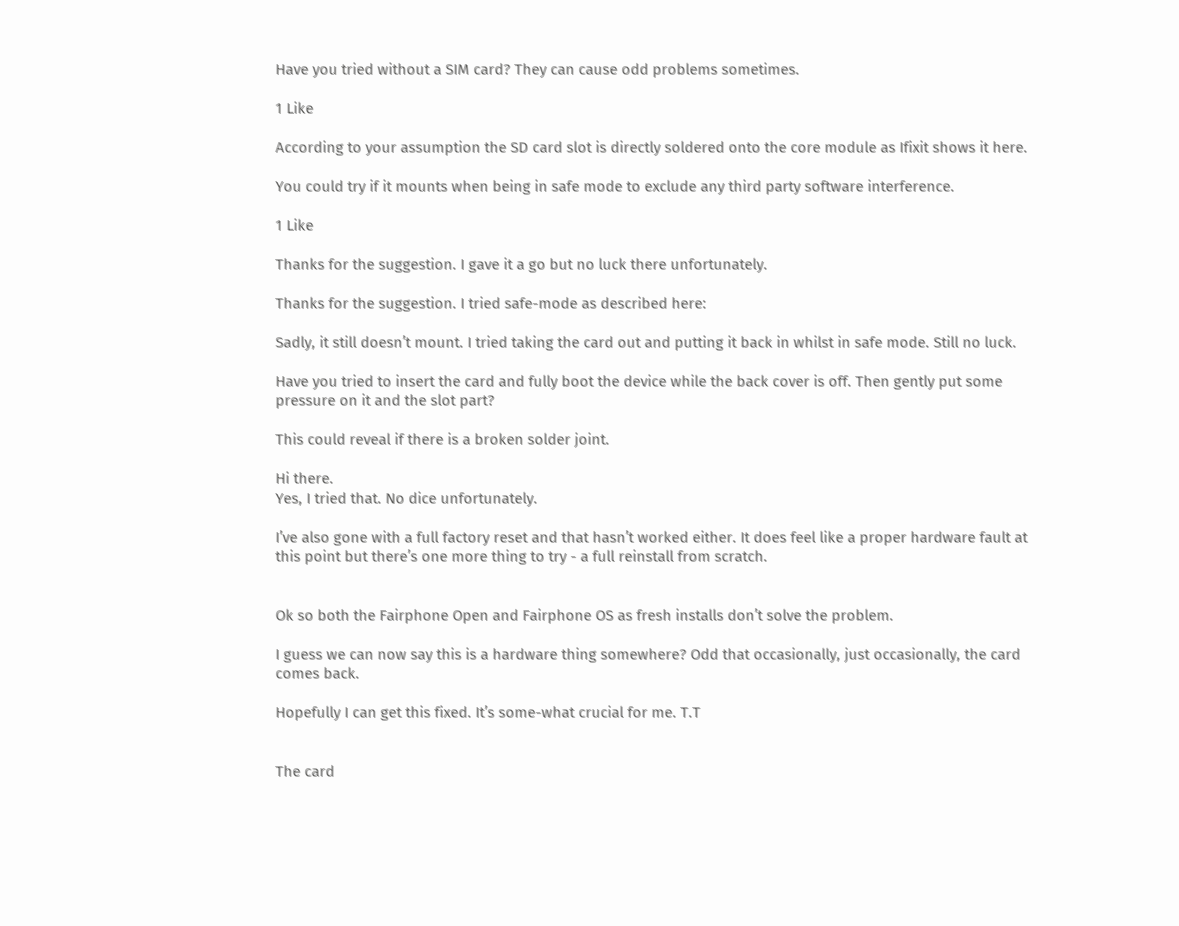Have you tried without a SIM card? They can cause odd problems sometimes.

1 Like

According to your assumption the SD card slot is directly soldered onto the core module as Ifixit shows it here.

You could try if it mounts when being in safe mode to exclude any third party software interference.

1 Like

Thanks for the suggestion. I gave it a go but no luck there unfortunately.

Thanks for the suggestion. I tried safe-mode as described here:

Sadly, it still doesn’t mount. I tried taking the card out and putting it back in whilst in safe mode. Still no luck.

Have you tried to insert the card and fully boot the device while the back cover is off. Then gently put some pressure on it and the slot part?

This could reveal if there is a broken solder joint.

Hi there.
Yes, I tried that. No dice unfortunately.

I’ve also gone with a full factory reset and that hasn’t worked either. It does feel like a proper hardware fault at this point but there’s one more thing to try - a full reinstall from scratch.


Ok so both the Fairphone Open and Fairphone OS as fresh installs don’t solve the problem.

I guess we can now say this is a hardware thing somewhere? Odd that occasionally, just occasionally, the card comes back.

Hopefully I can get this fixed. It’s some-what crucial for me. T.T


The card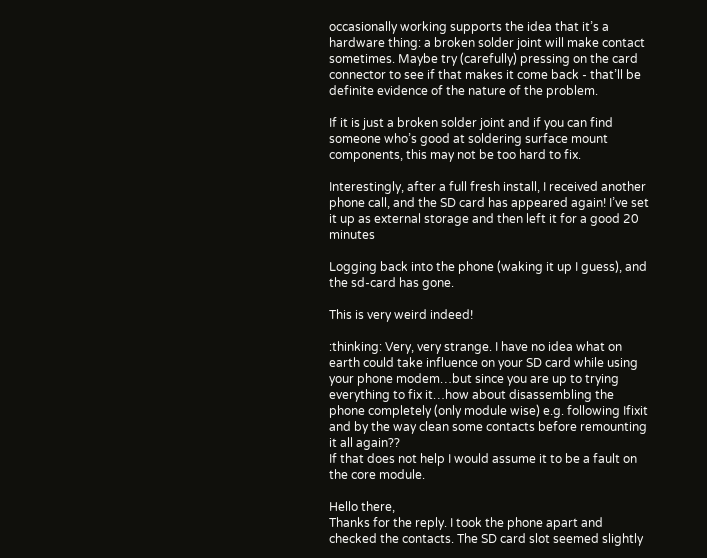occasionally working supports the idea that it’s a hardware thing: a broken solder joint will make contact sometimes. Maybe try (carefully) pressing on the card connector to see if that makes it come back - that’ll be definite evidence of the nature of the problem.

If it is just a broken solder joint and if you can find someone who’s good at soldering surface mount components, this may not be too hard to fix.

Interestingly, after a full fresh install, I received another phone call, and the SD card has appeared again! I’ve set it up as external storage and then left it for a good 20 minutes

Logging back into the phone (waking it up I guess), and the sd-card has gone.

This is very weird indeed!

:thinking: Very, very strange. I have no idea what on earth could take influence on your SD card while using your phone modem…but since you are up to trying everything to fix it…how about disassembling the phone completely (only module wise) e.g. following Ifixit and by the way clean some contacts before remounting it all again??
If that does not help I would assume it to be a fault on the core module.

Hello there,
Thanks for the reply. I took the phone apart and checked the contacts. The SD card slot seemed slightly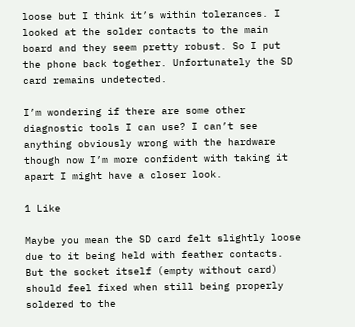loose but I think it’s within tolerances. I looked at the solder contacts to the main board and they seem pretty robust. So I put the phone back together. Unfortunately the SD card remains undetected.

I’m wondering if there are some other diagnostic tools I can use? I can’t see anything obviously wrong with the hardware though now I’m more confident with taking it apart I might have a closer look.

1 Like

Maybe you mean the SD card felt slightly loose due to it being held with feather contacts. But the socket itself (empty without card) should feel fixed when still being properly soldered to the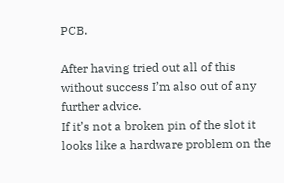PCB.

After having tried out all of this without success I’m also out of any further advice.
If it’s not a broken pin of the slot it looks like a hardware problem on the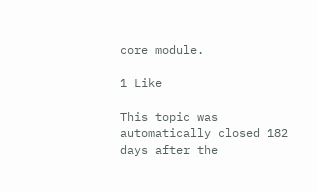core module.

1 Like

This topic was automatically closed 182 days after the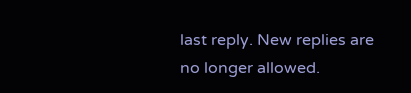last reply. New replies are no longer allowed.